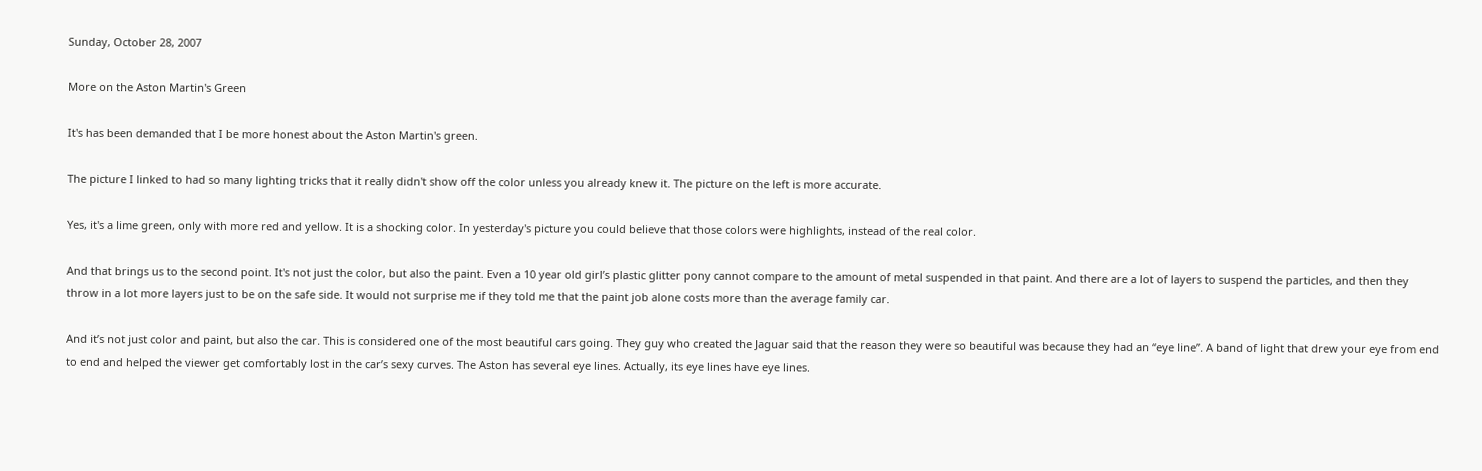Sunday, October 28, 2007

More on the Aston Martin's Green

It's has been demanded that I be more honest about the Aston Martin's green.

The picture I linked to had so many lighting tricks that it really didn't show off the color unless you already knew it. The picture on the left is more accurate.

Yes, it's a lime green, only with more red and yellow. It is a shocking color. In yesterday's picture you could believe that those colors were highlights, instead of the real color.

And that brings us to the second point. It's not just the color, but also the paint. Even a 10 year old girl’s plastic glitter pony cannot compare to the amount of metal suspended in that paint. And there are a lot of layers to suspend the particles, and then they throw in a lot more layers just to be on the safe side. It would not surprise me if they told me that the paint job alone costs more than the average family car.

And it’s not just color and paint, but also the car. This is considered one of the most beautiful cars going. They guy who created the Jaguar said that the reason they were so beautiful was because they had an “eye line”. A band of light that drew your eye from end to end and helped the viewer get comfortably lost in the car’s sexy curves. The Aston has several eye lines. Actually, its eye lines have eye lines.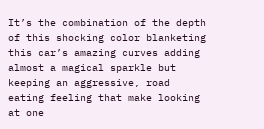It’s the combination of the depth of this shocking color blanketing this car’s amazing curves adding almost a magical sparkle but keeping an aggressive, road eating feeling that make looking at one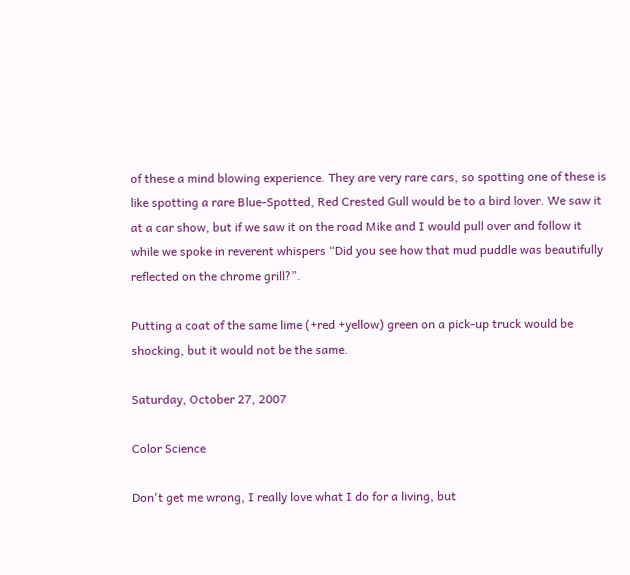of these a mind blowing experience. They are very rare cars, so spotting one of these is like spotting a rare Blue-Spotted, Red Crested Gull would be to a bird lover. We saw it at a car show, but if we saw it on the road Mike and I would pull over and follow it while we spoke in reverent whispers “Did you see how that mud puddle was beautifully reflected on the chrome grill?”.

Putting a coat of the same lime (+red +yellow) green on a pick-up truck would be shocking, but it would not be the same.

Saturday, October 27, 2007

Color Science

Don't get me wrong, I really love what I do for a living, but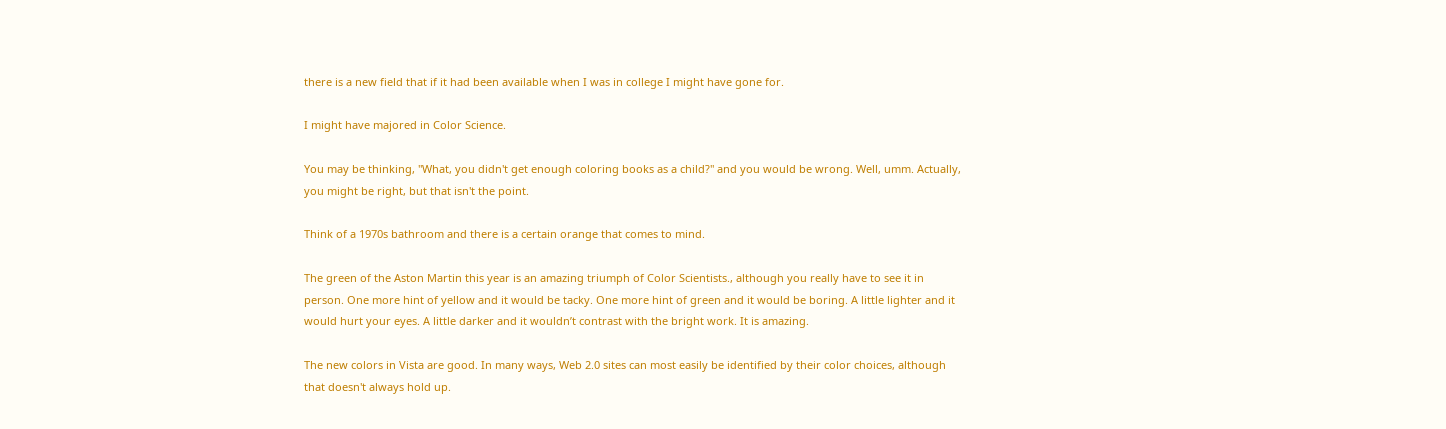there is a new field that if it had been available when I was in college I might have gone for.

I might have majored in Color Science.

You may be thinking, "What, you didn't get enough coloring books as a child?" and you would be wrong. Well, umm. Actually, you might be right, but that isn't the point.

Think of a 1970s bathroom and there is a certain orange that comes to mind.

The green of the Aston Martin this year is an amazing triumph of Color Scientists., although you really have to see it in person. One more hint of yellow and it would be tacky. One more hint of green and it would be boring. A little lighter and it would hurt your eyes. A little darker and it wouldn’t contrast with the bright work. It is amazing.

The new colors in Vista are good. In many ways, Web 2.0 sites can most easily be identified by their color choices, although that doesn't always hold up.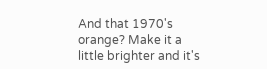And that 1970's orange? Make it a little brighter and it's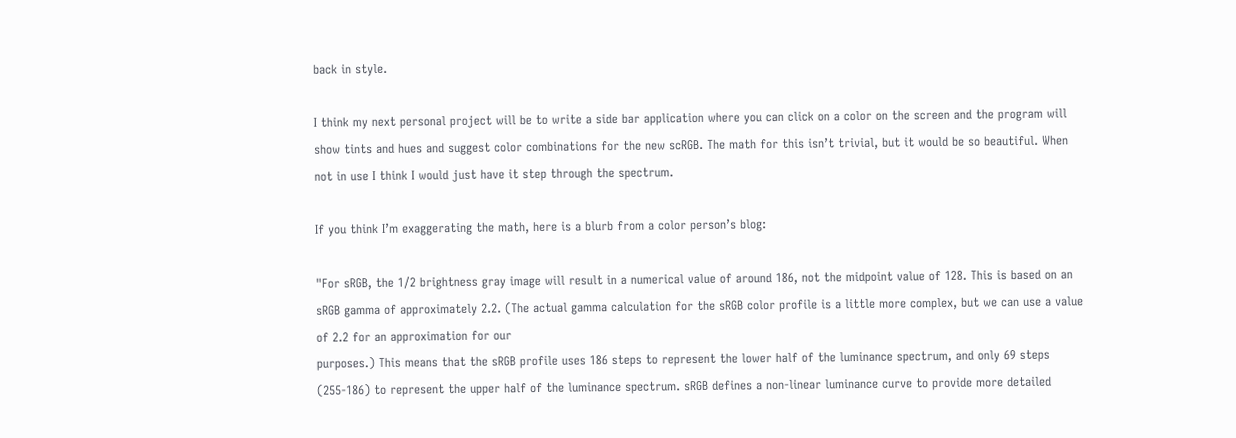back in style.

I think my next personal project will be to write a side bar application where you can click on a color on the screen and the program will show tints and hues and suggest color combinations for the new scRGB. The math for this isn’t trivial, but it would be so beautiful. When not in use I think I would just have it step through the spectrum.

If you think I’m exaggerating the math, here is a blurb from a color person’s blog:

"For sRGB, the 1/2 brightness gray image will result in a numerical value of around 186, not the midpoint value of 128. This is based on an sRGB gamma of approximately 2.2. (The actual gamma calculation for the sRGB color profile is a little more complex, but we can use a value of 2.2 for an approximation for our
purposes.) This means that the sRGB profile uses 186 steps to represent the lower half of the luminance spectrum, and only 69 steps (255-186) to represent the upper half of the luminance spectrum. sRGB defines a non-linear luminance curve to provide more detailed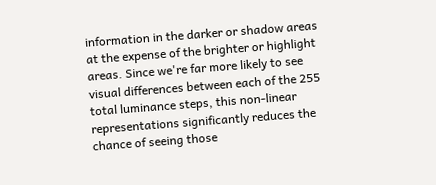information in the darker or shadow areas at the expense of the brighter or highlight areas. Since we're far more likely to see visual differences between each of the 255 total luminance steps, this non-linear representations significantly reduces the chance of seeing those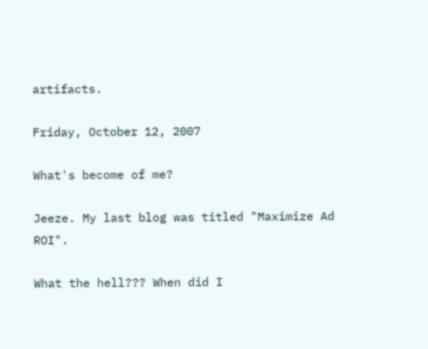artifacts.

Friday, October 12, 2007

What's become of me?

Jeeze. My last blog was titled "Maximize Ad ROI".

What the hell??? When did I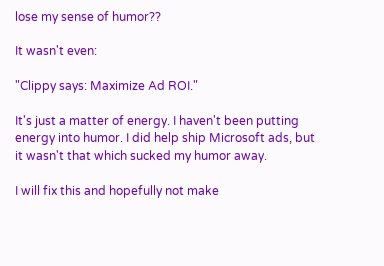lose my sense of humor??

It wasn't even:

"Clippy says: Maximize Ad ROI."

It's just a matter of energy. I haven't been putting energy into humor. I did help ship Microsoft ads, but it wasn't that which sucked my humor away.

I will fix this and hopefully not make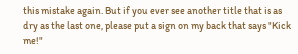this mistake again. But if you ever see another title that is as dry as the last one, please put a sign on my back that says "Kick me!"